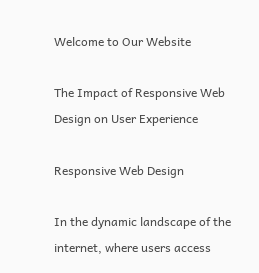Welcome to Our Website

The Impact of Responsive Web Design on User Experience

Responsive Web Design

In the dynamic landscape of the internet, where users access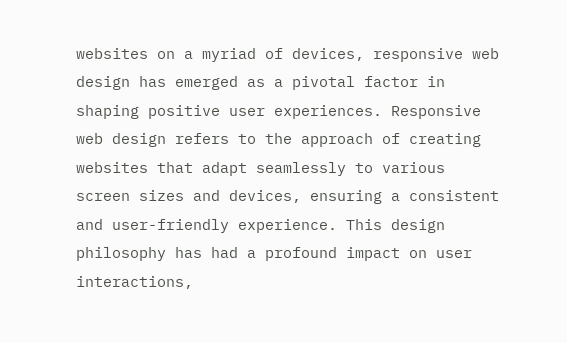websites on a myriad of devices, responsive web design has emerged as a pivotal factor in shaping positive user experiences. Responsive web design refers to the approach of creating websites that adapt seamlessly to various screen sizes and devices, ensuring a consistent and user-friendly experience. This design philosophy has had a profound impact on user interactions,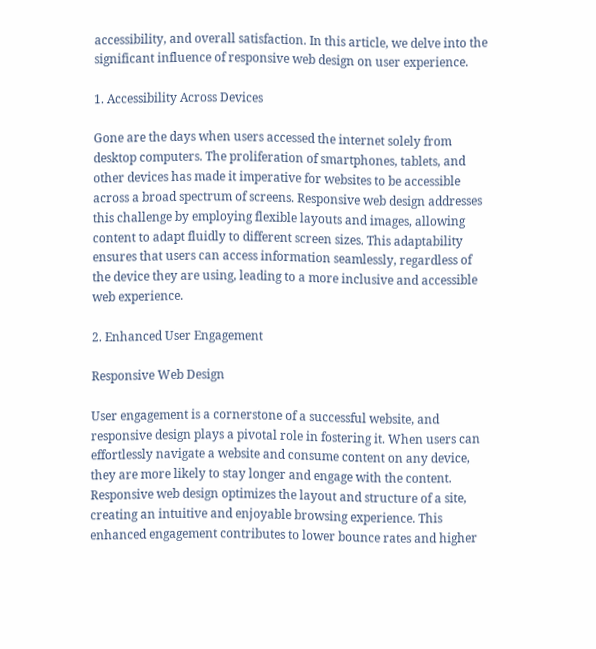accessibility, and overall satisfaction. In this article, we delve into the significant influence of responsive web design on user experience.

1. Accessibility Across Devices

Gone are the days when users accessed the internet solely from desktop computers. The proliferation of smartphones, tablets, and other devices has made it imperative for websites to be accessible across a broad spectrum of screens. Responsive web design addresses this challenge by employing flexible layouts and images, allowing content to adapt fluidly to different screen sizes. This adaptability ensures that users can access information seamlessly, regardless of the device they are using, leading to a more inclusive and accessible web experience.

2. Enhanced User Engagement

Responsive Web Design

User engagement is a cornerstone of a successful website, and responsive design plays a pivotal role in fostering it. When users can effortlessly navigate a website and consume content on any device, they are more likely to stay longer and engage with the content. Responsive web design optimizes the layout and structure of a site, creating an intuitive and enjoyable browsing experience. This enhanced engagement contributes to lower bounce rates and higher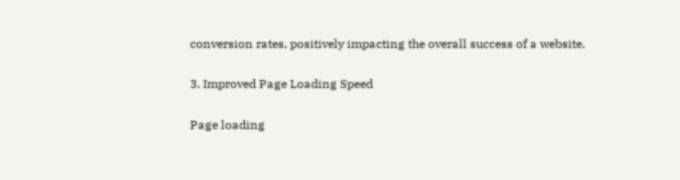conversion rates, positively impacting the overall success of a website.

3. Improved Page Loading Speed

Page loading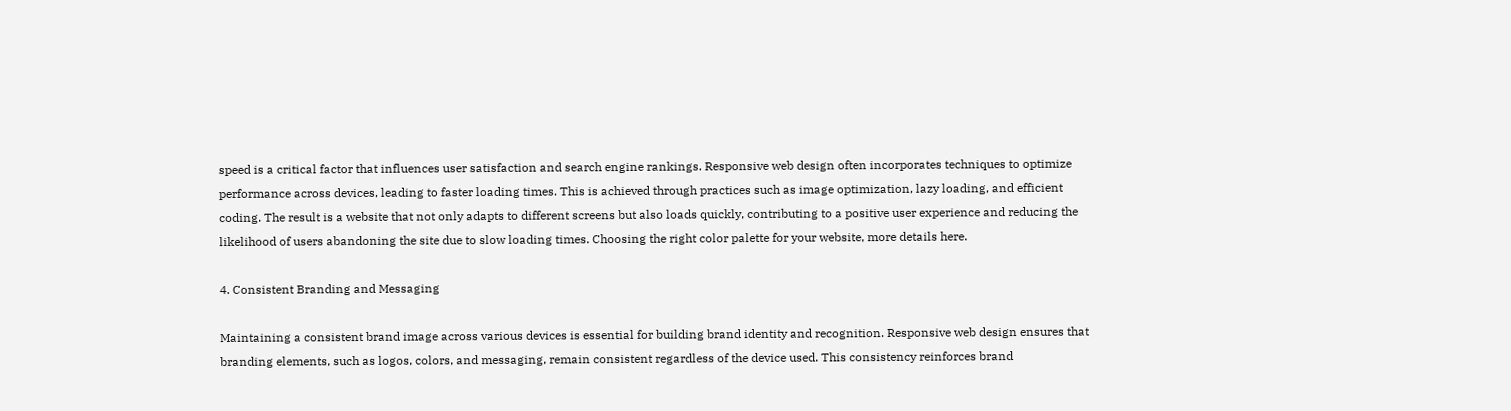speed is a critical factor that influences user satisfaction and search engine rankings. Responsive web design often incorporates techniques to optimize performance across devices, leading to faster loading times. This is achieved through practices such as image optimization, lazy loading, and efficient coding. The result is a website that not only adapts to different screens but also loads quickly, contributing to a positive user experience and reducing the likelihood of users abandoning the site due to slow loading times. Choosing the right color palette for your website, more details here.

4. Consistent Branding and Messaging

Maintaining a consistent brand image across various devices is essential for building brand identity and recognition. Responsive web design ensures that branding elements, such as logos, colors, and messaging, remain consistent regardless of the device used. This consistency reinforces brand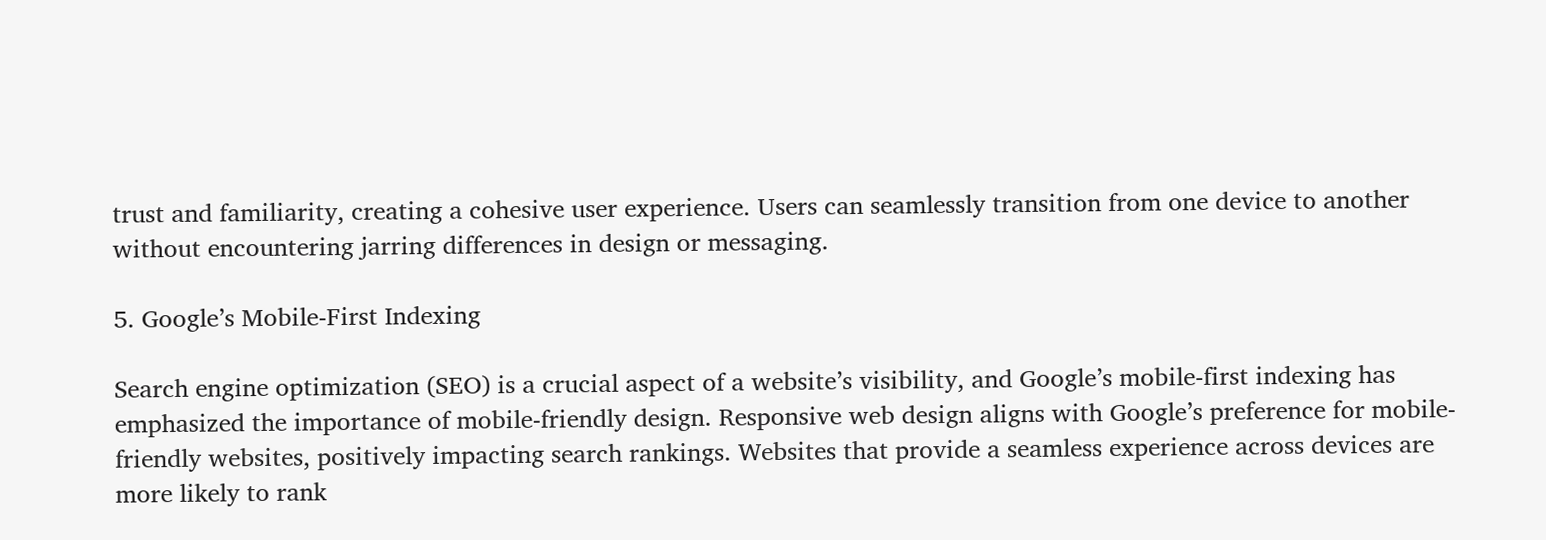trust and familiarity, creating a cohesive user experience. Users can seamlessly transition from one device to another without encountering jarring differences in design or messaging.

5. Google’s Mobile-First Indexing

Search engine optimization (SEO) is a crucial aspect of a website’s visibility, and Google’s mobile-first indexing has emphasized the importance of mobile-friendly design. Responsive web design aligns with Google’s preference for mobile-friendly websites, positively impacting search rankings. Websites that provide a seamless experience across devices are more likely to rank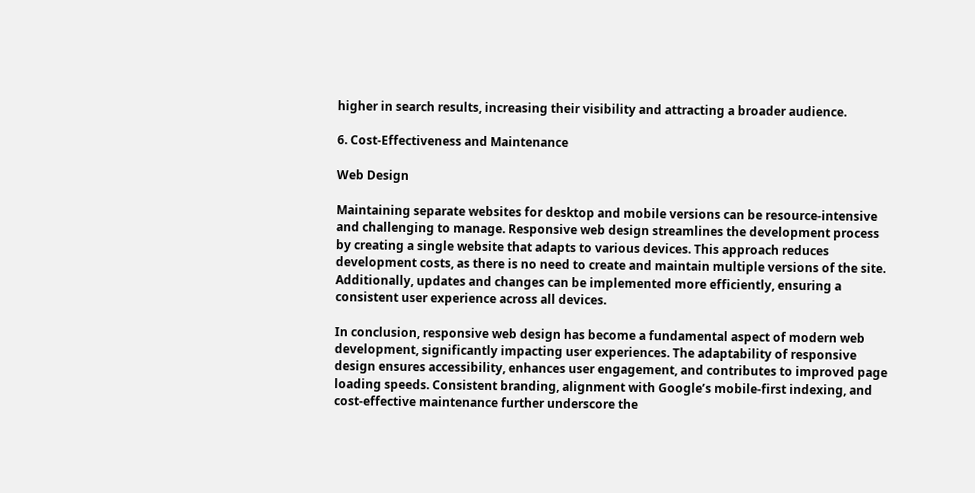higher in search results, increasing their visibility and attracting a broader audience.

6. Cost-Effectiveness and Maintenance

Web Design

Maintaining separate websites for desktop and mobile versions can be resource-intensive and challenging to manage. Responsive web design streamlines the development process by creating a single website that adapts to various devices. This approach reduces development costs, as there is no need to create and maintain multiple versions of the site. Additionally, updates and changes can be implemented more efficiently, ensuring a consistent user experience across all devices.

In conclusion, responsive web design has become a fundamental aspect of modern web development, significantly impacting user experiences. The adaptability of responsive design ensures accessibility, enhances user engagement, and contributes to improved page loading speeds. Consistent branding, alignment with Google’s mobile-first indexing, and cost-effective maintenance further underscore the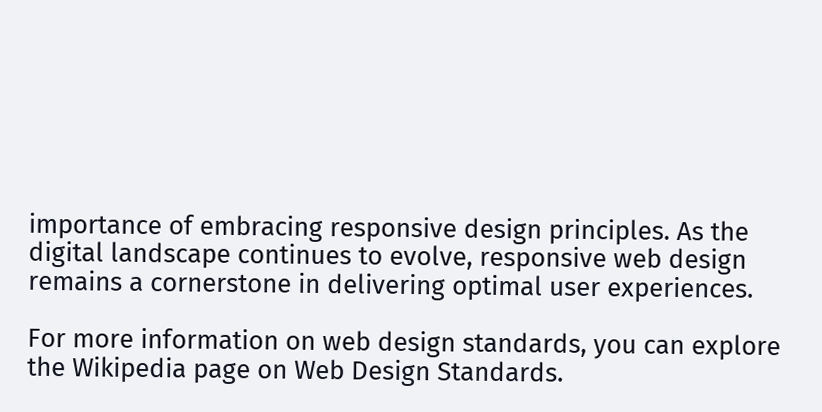importance of embracing responsive design principles. As the digital landscape continues to evolve, responsive web design remains a cornerstone in delivering optimal user experiences.

For more information on web design standards, you can explore the Wikipedia page on Web Design Standards.